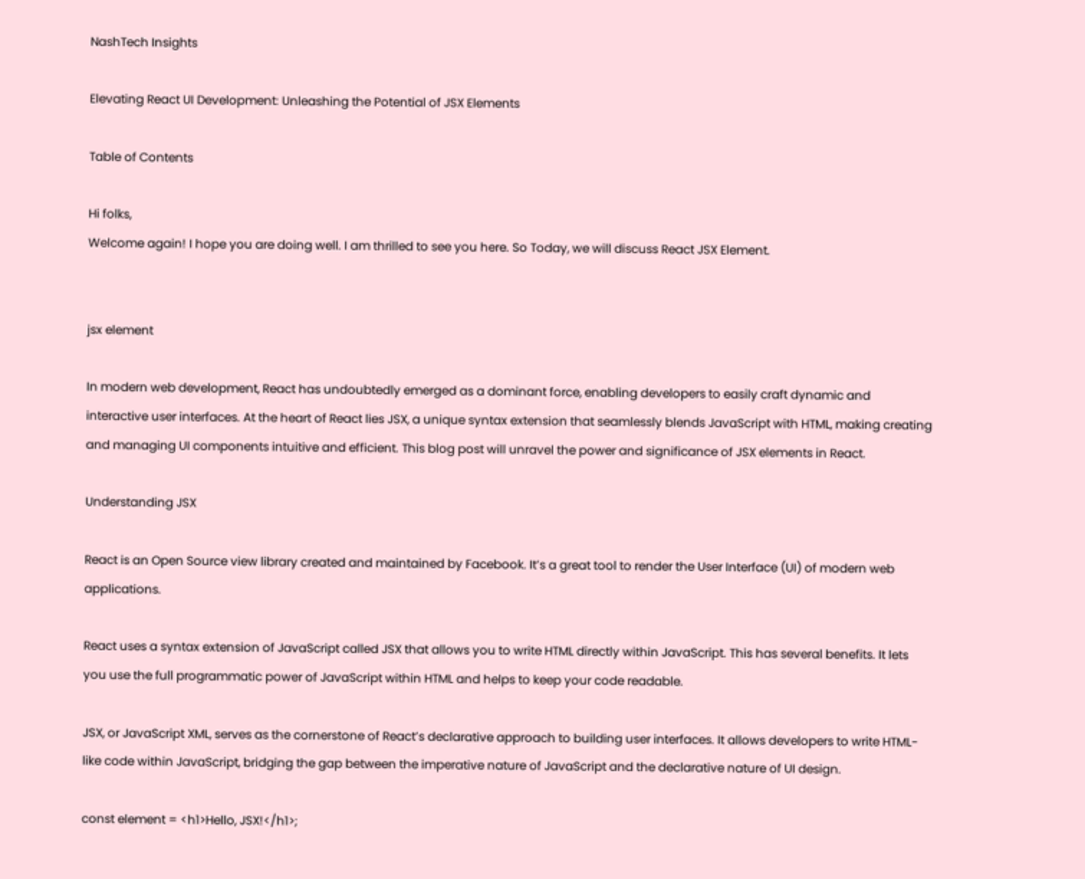NashTech Insights

Elevating React UI Development: Unleashing the Potential of JSX Elements

Table of Contents

Hi folks,
Welcome again! I hope you are doing well. I am thrilled to see you here. So Today, we will discuss React JSX Element.


jsx element

In modern web development, React has undoubtedly emerged as a dominant force, enabling developers to easily craft dynamic and interactive user interfaces. At the heart of React lies JSX, a unique syntax extension that seamlessly blends JavaScript with HTML, making creating and managing UI components intuitive and efficient. This blog post will unravel the power and significance of JSX elements in React.

Understanding JSX

React is an Open Source view library created and maintained by Facebook. It’s a great tool to render the User Interface (UI) of modern web applications.

React uses a syntax extension of JavaScript called JSX that allows you to write HTML directly within JavaScript. This has several benefits. It lets you use the full programmatic power of JavaScript within HTML and helps to keep your code readable.

JSX, or JavaScript XML, serves as the cornerstone of React’s declarative approach to building user interfaces. It allows developers to write HTML-like code within JavaScript, bridging the gap between the imperative nature of JavaScript and the declarative nature of UI design.

const element = <h1>Hello, JSX!</h1>;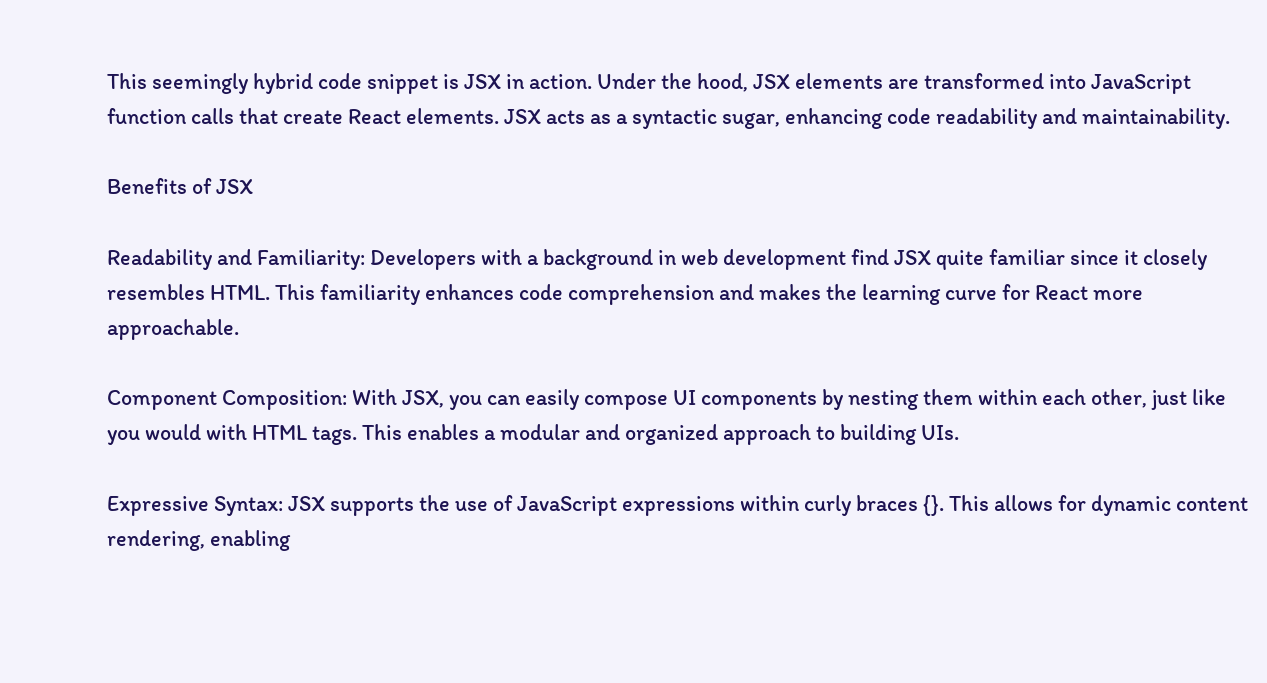This seemingly hybrid code snippet is JSX in action. Under the hood, JSX elements are transformed into JavaScript function calls that create React elements. JSX acts as a syntactic sugar, enhancing code readability and maintainability.

Benefits of JSX

Readability and Familiarity: Developers with a background in web development find JSX quite familiar since it closely resembles HTML. This familiarity enhances code comprehension and makes the learning curve for React more approachable.

Component Composition: With JSX, you can easily compose UI components by nesting them within each other, just like you would with HTML tags. This enables a modular and organized approach to building UIs.

Expressive Syntax: JSX supports the use of JavaScript expressions within curly braces {}. This allows for dynamic content rendering, enabling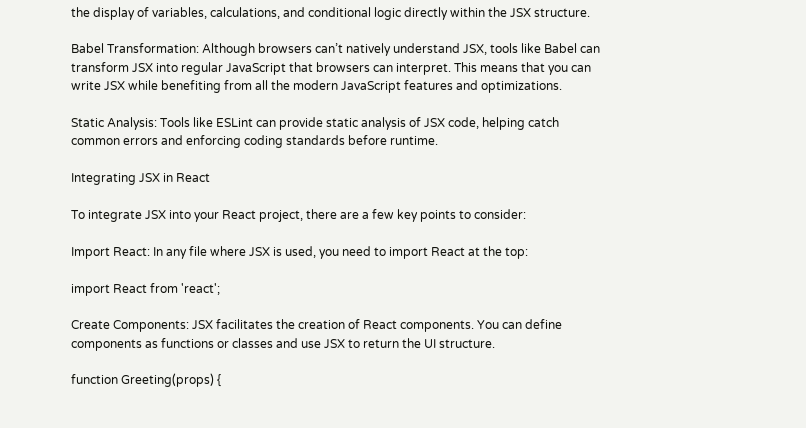the display of variables, calculations, and conditional logic directly within the JSX structure.

Babel Transformation: Although browsers can’t natively understand JSX, tools like Babel can transform JSX into regular JavaScript that browsers can interpret. This means that you can write JSX while benefiting from all the modern JavaScript features and optimizations.

Static Analysis: Tools like ESLint can provide static analysis of JSX code, helping catch common errors and enforcing coding standards before runtime.

Integrating JSX in React

To integrate JSX into your React project, there are a few key points to consider:

Import React: In any file where JSX is used, you need to import React at the top:

import React from 'react';

Create Components: JSX facilitates the creation of React components. You can define components as functions or classes and use JSX to return the UI structure.

function Greeting(props) {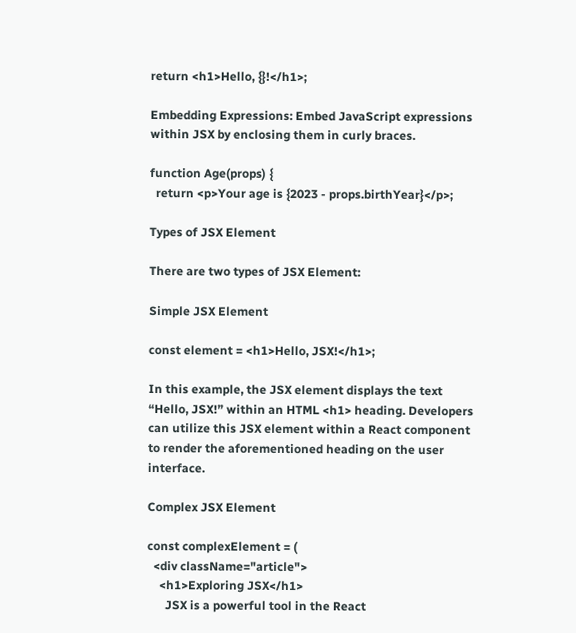return <h1>Hello, {}!</h1>;

Embedding Expressions: Embed JavaScript expressions within JSX by enclosing them in curly braces.

function Age(props) {
  return <p>Your age is {2023 - props.birthYear}</p>;

Types of JSX Element

There are two types of JSX Element:

Simple JSX Element

const element = <h1>Hello, JSX!</h1>;

In this example, the JSX element displays the text “Hello, JSX!” within an HTML <h1> heading. Developers can utilize this JSX element within a React component to render the aforementioned heading on the user interface.

Complex JSX Element

const complexElement = (
  <div className="article">
    <h1>Exploring JSX</h1>
      JSX is a powerful tool in the React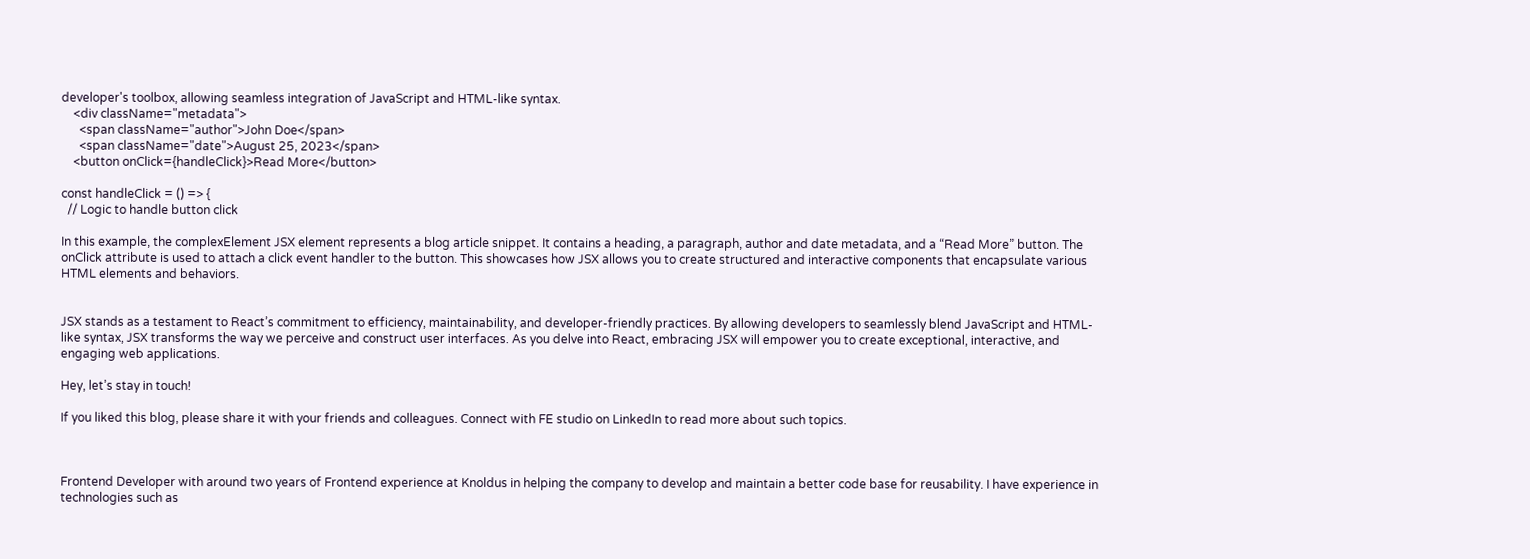developer's toolbox, allowing seamless integration of JavaScript and HTML-like syntax.
    <div className="metadata">
      <span className="author">John Doe</span>
      <span className="date">August 25, 2023</span>
    <button onClick={handleClick}>Read More</button>

const handleClick = () => {
  // Logic to handle button click

In this example, the complexElement JSX element represents a blog article snippet. It contains a heading, a paragraph, author and date metadata, and a “Read More” button. The onClick attribute is used to attach a click event handler to the button. This showcases how JSX allows you to create structured and interactive components that encapsulate various HTML elements and behaviors.


JSX stands as a testament to React’s commitment to efficiency, maintainability, and developer-friendly practices. By allowing developers to seamlessly blend JavaScript and HTML-like syntax, JSX transforms the way we perceive and construct user interfaces. As you delve into React, embracing JSX will empower you to create exceptional, interactive, and engaging web applications.

Hey, let’s stay in touch!

If you liked this blog, please share it with your friends and colleagues. Connect with FE studio on LinkedIn to read more about such topics.



Frontend Developer with around two years of Frontend experience at Knoldus in helping the company to develop and maintain a better code base for reusability. I have experience in technologies such as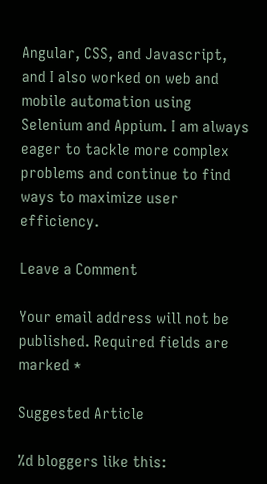Angular, CSS, and Javascript, and I also worked on web and mobile automation using Selenium and Appium. I am always eager to tackle more complex problems and continue to find ways to maximize user efficiency.

Leave a Comment

Your email address will not be published. Required fields are marked *

Suggested Article

%d bloggers like this: